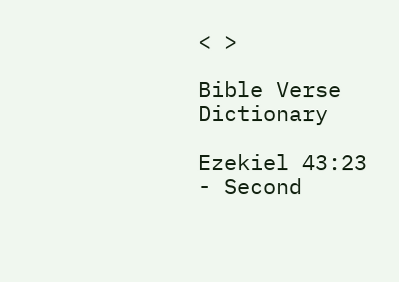< >

Bible Verse Dictionary

Ezekiel 43:23 - Second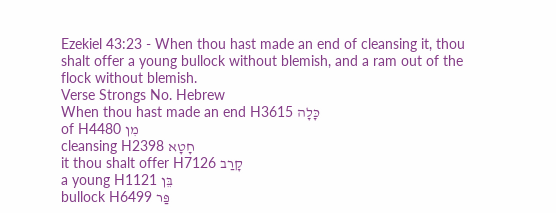Ezekiel 43:23 - When thou hast made an end of cleansing it, thou shalt offer a young bullock without blemish, and a ram out of the flock without blemish.
Verse Strongs No. Hebrew
When thou hast made an end H3615 כָּלָה
of H4480 מִן
cleansing H2398 חָטָא
it thou shalt offer H7126 קָרַב
a young H1121 בֵּן
bullock H6499 פַּר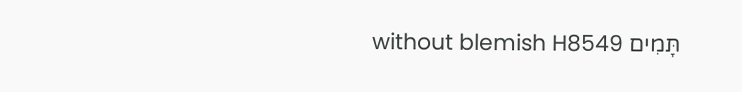without blemish H8549 תָּמִים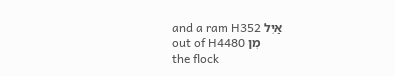and a ram H352 אַיִל
out of H4480 מִן
the flock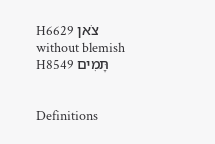H6629 צֹאן
without blemish H8549 תָּמִים


Definitions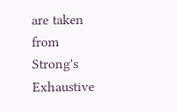are taken from Strong's Exhaustive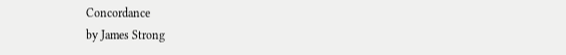Concordance
by James Strong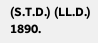(S.T.D.) (LL.D.) 1890.